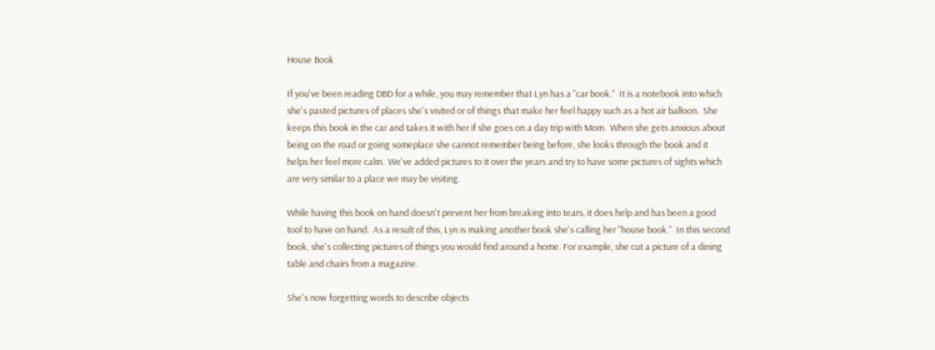House Book

If you've been reading DBD for a while, you may remember that Lyn has a "car book."  It is a notebook into which she's pasted pictures of places she's visited or of things that make her feel happy such as a hot air balloon.  She keeps this book in the car and takes it with her if she goes on a day trip with Mom.  When she gets anxious about being on the road or going someplace she cannot remember being before, she looks through the book and it helps her feel more calm.  We've added pictures to it over the years and try to have some pictures of sights which are very similar to a place we may be visiting.

While having this book on hand doesn't prevent her from breaking into tears, it does help and has been a good tool to have on hand.  As a result of this, Lyn is making another book she's calling her "house book."  In this second book, she's collecting pictures of things you would find around a home. For example, she cut a picture of a dining table and chairs from a magazine.

She's now forgetting words to describe objects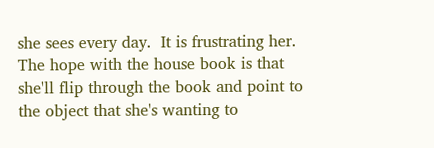she sees every day.  It is frustrating her.  The hope with the house book is that she'll flip through the book and point to the object that she's wanting to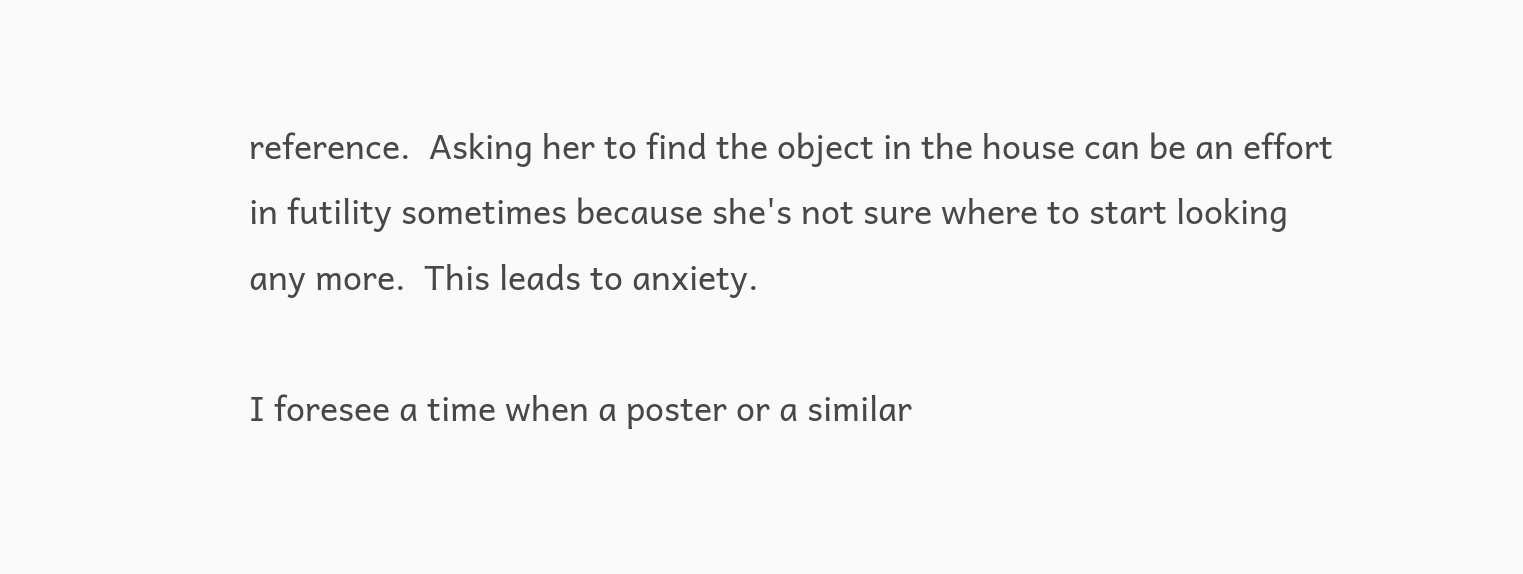reference.  Asking her to find the object in the house can be an effort in futility sometimes because she's not sure where to start looking any more.  This leads to anxiety.

I foresee a time when a poster or a similar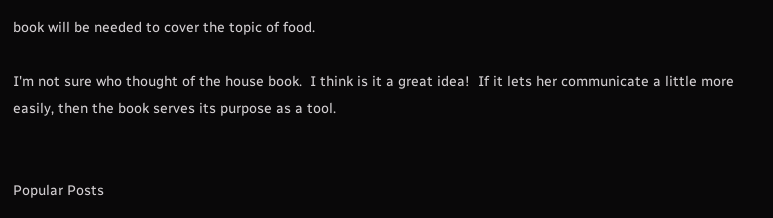book will be needed to cover the topic of food.

I'm not sure who thought of the house book.  I think is it a great idea!  If it lets her communicate a little more easily, then the book serves its purpose as a tool.


Popular Posts